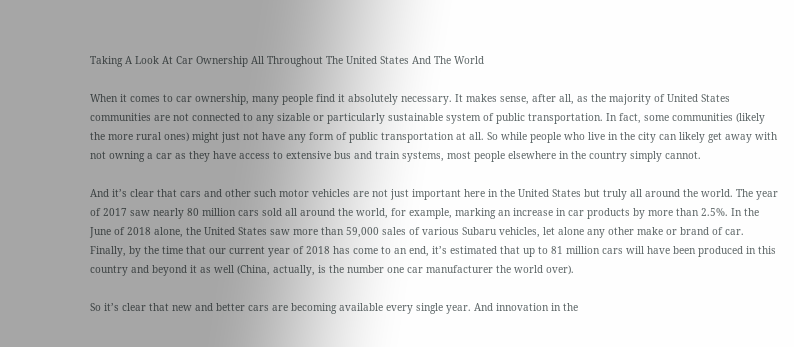Taking A Look At Car Ownership All Throughout The United States And The World

When it comes to car ownership, many people find it absolutely necessary. It makes sense, after all, as the majority of United States communities are not connected to any sizable or particularly sustainable system of public transportation. In fact, some communities (likely the more rural ones) might just not have any form of public transportation at all. So while people who live in the city can likely get away with not owning a car as they have access to extensive bus and train systems, most people elsewhere in the country simply cannot.

And it’s clear that cars and other such motor vehicles are not just important here in the United States but truly all around the world. The year of 2017 saw nearly 80 million cars sold all around the world, for example, marking an increase in car products by more than 2.5%. In the June of 2018 alone, the United States saw more than 59,000 sales of various Subaru vehicles, let alone any other make or brand of car. Finally, by the time that our current year of 2018 has come to an end, it’s estimated that up to 81 million cars will have been produced in this country and beyond it as well (China, actually, is the number one car manufacturer the world over).

So it’s clear that new and better cars are becoming available every single year. And innovation in the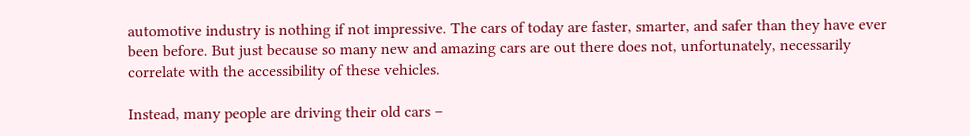automotive industry is nothing if not impressive. The cars of today are faster, smarter, and safer than they have ever been before. But just because so many new and amazing cars are out there does not, unfortunately, necessarily correlate with the accessibility of these vehicles.

Instead, many people are driving their old cars –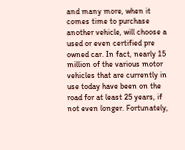and many more, when it comes time to purchase another vehicle, will choose a used or even certified pre owned car. In fact, nearly 15 million of the various motor vehicles that are currently in use today have been on the road for at least 25 years, if not even longer. Fortunately,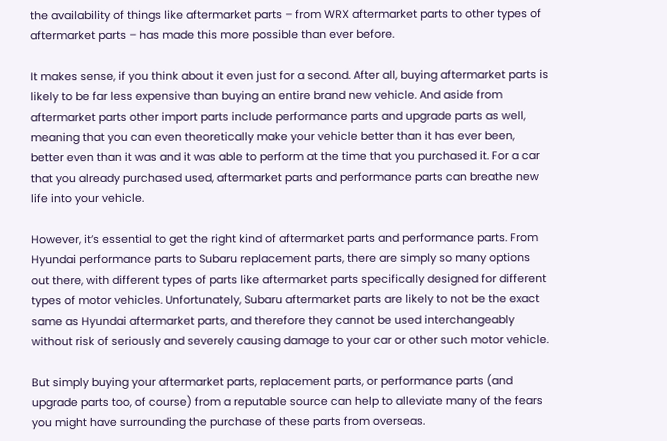the availability of things like aftermarket parts – from WRX aftermarket parts to other types of aftermarket parts – has made this more possible than ever before.

It makes sense, if you think about it even just for a second. After all, buying aftermarket parts is likely to be far less expensive than buying an entire brand new vehicle. And aside from aftermarket parts other import parts include performance parts and upgrade parts as well, meaning that you can even theoretically make your vehicle better than it has ever been, better even than it was and it was able to perform at the time that you purchased it. For a car that you already purchased used, aftermarket parts and performance parts can breathe new life into your vehicle.

However, it’s essential to get the right kind of aftermarket parts and performance parts. From Hyundai performance parts to Subaru replacement parts, there are simply so many options out there, with different types of parts like aftermarket parts specifically designed for different types of motor vehicles. Unfortunately, Subaru aftermarket parts are likely to not be the exact same as Hyundai aftermarket parts, and therefore they cannot be used interchangeably without risk of seriously and severely causing damage to your car or other such motor vehicle.

But simply buying your aftermarket parts, replacement parts, or performance parts (and upgrade parts too, of course) from a reputable source can help to alleviate many of the fears you might have surrounding the purchase of these parts from overseas.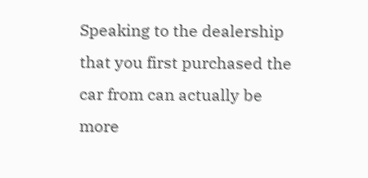Speaking to the dealership that you first purchased the car from can actually be more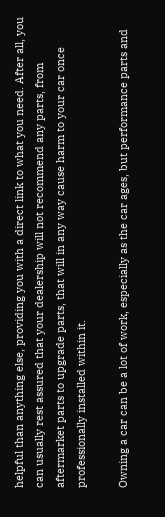helpful than anything else, providing you with a direct link to what you need. After all, you can usually rest assured that your dealership will not recommend any parts, from aftermarket parts to upgrade parts, that will in any way cause harm to your car once professionally installed within it.

Owning a car can be a lot of work, especially as the car ages, but performance parts and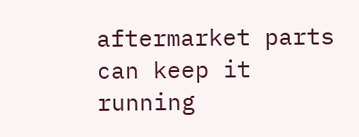aftermarket parts can keep it running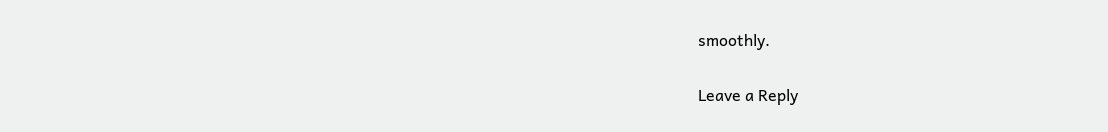smoothly.

Leave a Reply